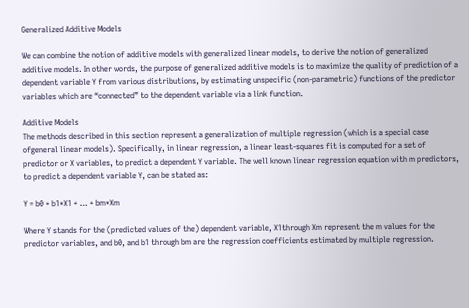Generalized Additive Models

We can combine the notion of additive models with generalized linear models, to derive the notion of generalized additive models. In other words, the purpose of generalized additive models is to maximize the quality of prediction of a dependent variable Y from various distributions, by estimating unspecific (non-parametric) functions of the predictor variables which are “connected” to the dependent variable via a link function.

Additive Models
The methods described in this section represent a generalization of multiple regression (which is a special case ofgeneral linear models). Specifically, in linear regression, a linear least-squares fit is computed for a set of predictor or X variables, to predict a dependent Y variable. The well known linear regression equation with m predictors, to predict a dependent variable Y, can be stated as:

Y = b0 + b1*X1 + … + bm*Xm

Where Y stands for the (predicted values of the) dependent variable, X1through Xm represent the m values for the predictor variables, and b0, and b1 through bm are the regression coefficients estimated by multiple regression.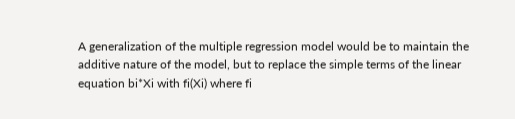A generalization of the multiple regression model would be to maintain the additive nature of the model, but to replace the simple terms of the linear equation bi*Xi with fi(Xi) where fi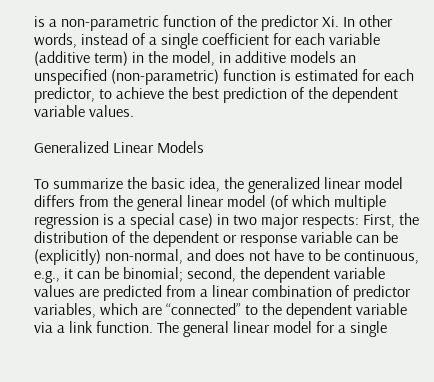is a non-parametric function of the predictor Xi. In other words, instead of a single coefficient for each variable (additive term) in the model, in additive models an unspecified (non-parametric) function is estimated for each predictor, to achieve the best prediction of the dependent variable values.

Generalized Linear Models

To summarize the basic idea, the generalized linear model differs from the general linear model (of which multiple regression is a special case) in two major respects: First, the distribution of the dependent or response variable can be (explicitly) non-normal, and does not have to be continuous, e.g., it can be binomial; second, the dependent variable values are predicted from a linear combination of predictor variables, which are “connected” to the dependent variable via a link function. The general linear model for a single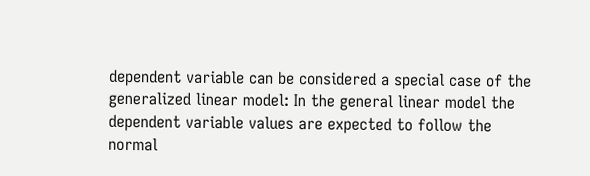dependent variable can be considered a special case of the generalized linear model: In the general linear model the dependent variable values are expected to follow the normal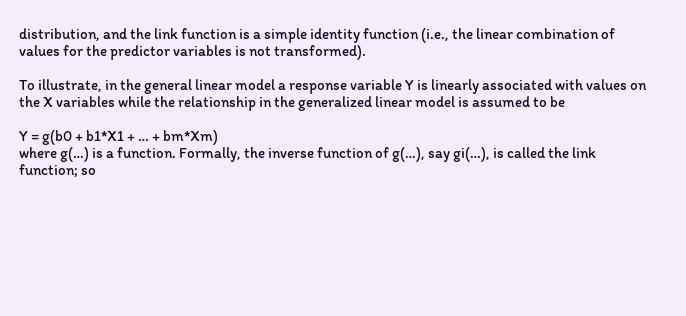distribution, and the link function is a simple identity function (i.e., the linear combination of values for the predictor variables is not transformed).

To illustrate, in the general linear model a response variable Y is linearly associated with values on the X variables while the relationship in the generalized linear model is assumed to be

Y = g(b0 + b1*X1 + … + bm*Xm)
where g(…) is a function. Formally, the inverse function of g(…), say gi(…), is called the link function; so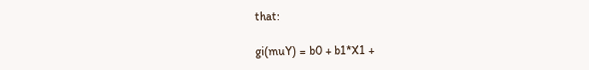that:

gi(muY) = b0 + b1*X1 +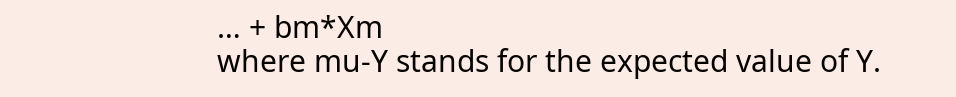… + bm*Xm
where mu-Y stands for the expected value of Y.